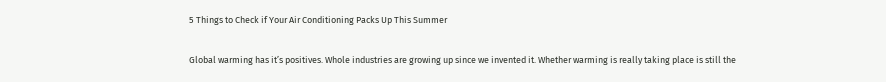5 Things to Check if Your Air Conditioning Packs Up This Summer

Global warming has it’s positives. Whole industries are growing up since we invented it. Whether warming is really taking place is still the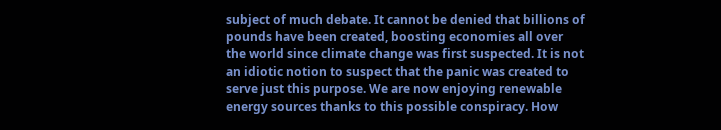subject of much debate. It cannot be denied that billions of pounds have been created, boosting economies all over the world since climate change was first suspected. It is not an idiotic notion to suspect that the panic was created to serve just this purpose. We are now enjoying renewable energy sources thanks to this possible conspiracy. How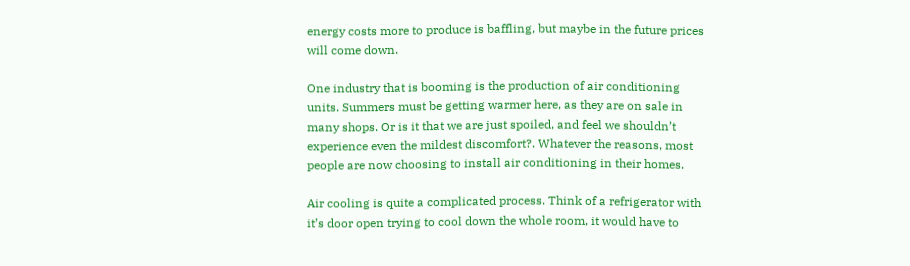energy costs more to produce is baffling, but maybe in the future prices will come down.

One industry that is booming is the production of air conditioning units. Summers must be getting warmer here, as they are on sale in many shops. Or is it that we are just spoiled, and feel we shouldn’t experience even the mildest discomfort?. Whatever the reasons, most people are now choosing to install air conditioning in their homes.

Air cooling is quite a complicated process. Think of a refrigerator with it’s door open trying to cool down the whole room, it would have to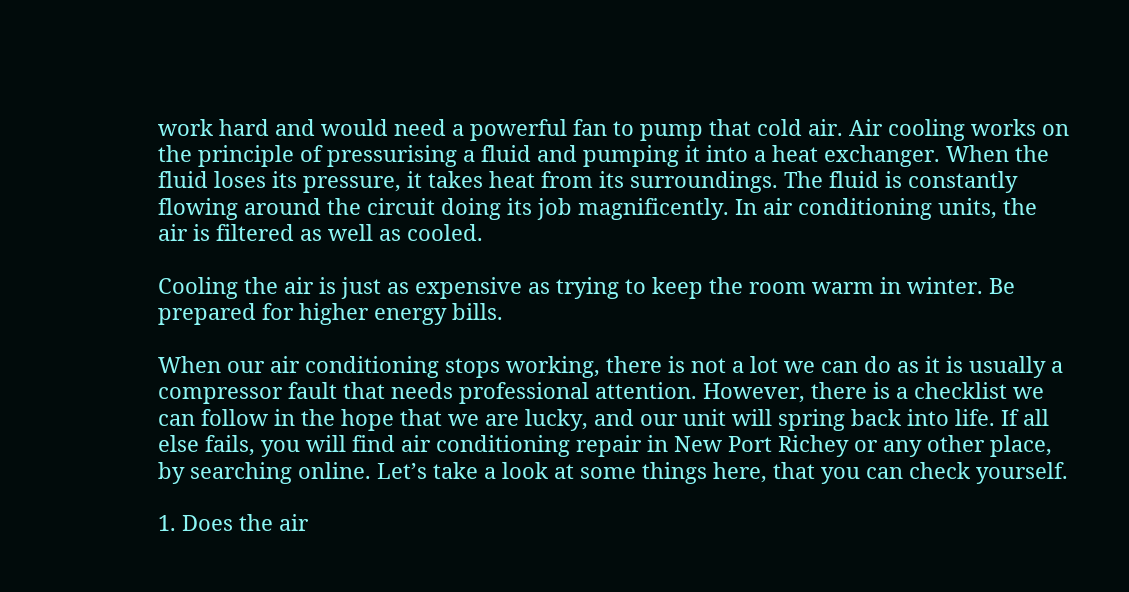work hard and would need a powerful fan to pump that cold air. Air cooling works on the principle of pressurising a fluid and pumping it into a heat exchanger. When the fluid loses its pressure, it takes heat from its surroundings. The fluid is constantly flowing around the circuit doing its job magnificently. In air conditioning units, the air is filtered as well as cooled.

Cooling the air is just as expensive as trying to keep the room warm in winter. Be prepared for higher energy bills.

When our air conditioning stops working, there is not a lot we can do as it is usually a compressor fault that needs professional attention. However, there is a checklist we can follow in the hope that we are lucky, and our unit will spring back into life. If all else fails, you will find air conditioning repair in New Port Richey or any other place, by searching online. Let’s take a look at some things here, that you can check yourself.

1. Does the air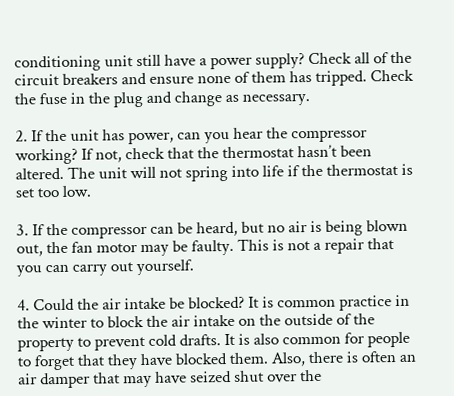conditioning unit still have a power supply? Check all of the circuit breakers and ensure none of them has tripped. Check the fuse in the plug and change as necessary.

2. If the unit has power, can you hear the compressor working? If not, check that the thermostat hasn’t been altered. The unit will not spring into life if the thermostat is set too low.

3. If the compressor can be heard, but no air is being blown out, the fan motor may be faulty. This is not a repair that you can carry out yourself.

4. Could the air intake be blocked? It is common practice in the winter to block the air intake on the outside of the property to prevent cold drafts. It is also common for people to forget that they have blocked them. Also, there is often an air damper that may have seized shut over the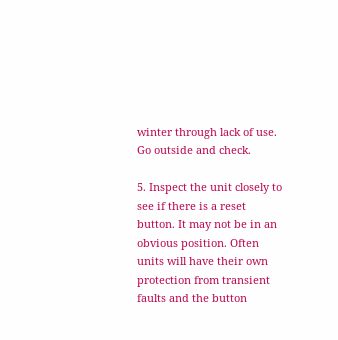winter through lack of use. Go outside and check.

5. Inspect the unit closely to see if there is a reset button. It may not be in an obvious position. Often units will have their own protection from transient faults and the button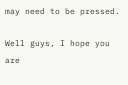may need to be pressed.

Well guys, I hope you are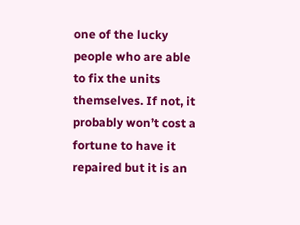one of the lucky people who are able to fix the units themselves. If not, it probably won’t cost a fortune to have it repaired but it is an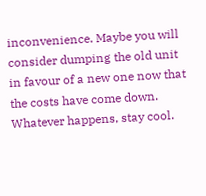inconvenience. Maybe you will consider dumping the old unit in favour of a new one now that the costs have come down. Whatever happens, stay cool.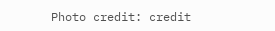Photo credit: credit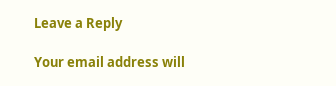Leave a Reply

Your email address will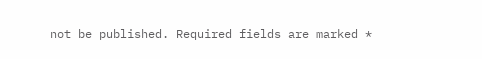not be published. Required fields are marked *